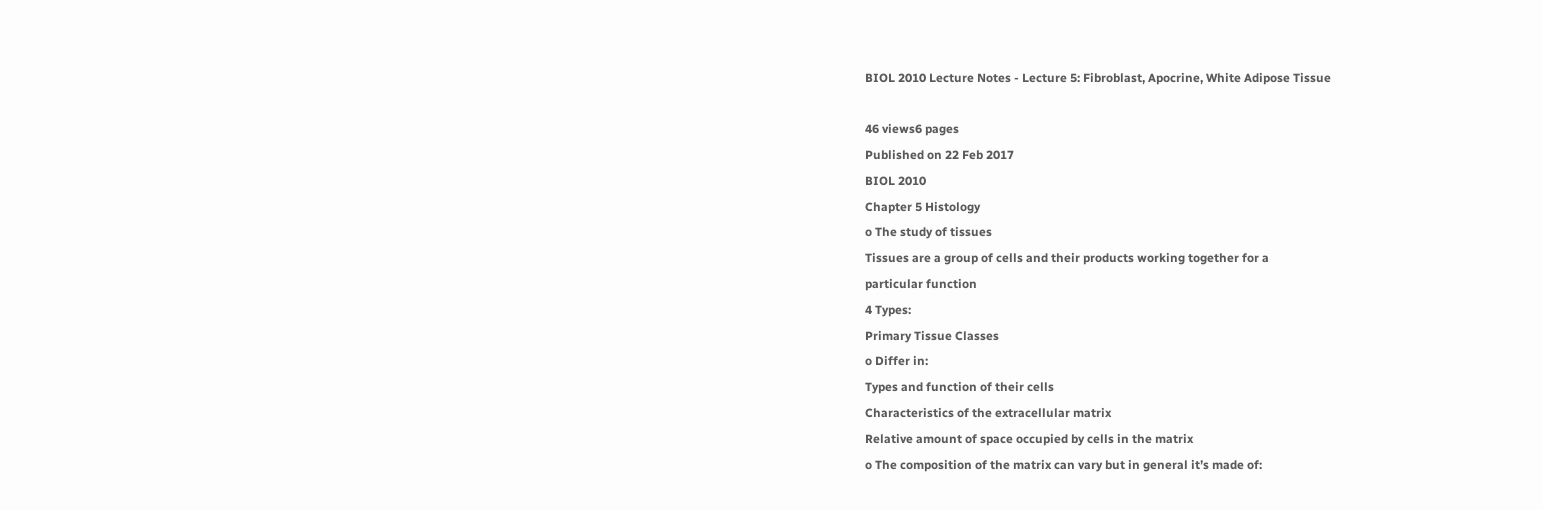BIOL 2010 Lecture Notes - Lecture 5: Fibroblast, Apocrine, White Adipose Tissue

46 views6 pages
Published on 22 Feb 2017
BIOL 2010
Chapter 5 Histology
o The study of tissues
Tissues are a group of cells and their products working together for a
particular function
4 Types:
Primary Tissue Classes
o Differ in:
Types and function of their cells
Characteristics of the extracellular matrix
Relative amount of space occupied by cells in the matrix
o The composition of the matrix can vary but in general it’s made of: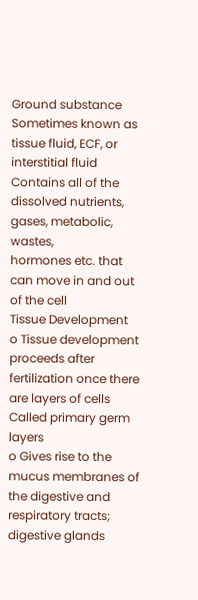Ground substance
Sometimes known as tissue fluid, ECF, or interstitial fluid
Contains all of the dissolved nutrients, gases, metabolic, wastes,
hormones etc. that can move in and out of the cell
Tissue Development
o Tissue development proceeds after fertilization once there are layers of cells
Called primary germ layers
o Gives rise to the mucus membranes of the digestive and
respiratory tracts; digestive glands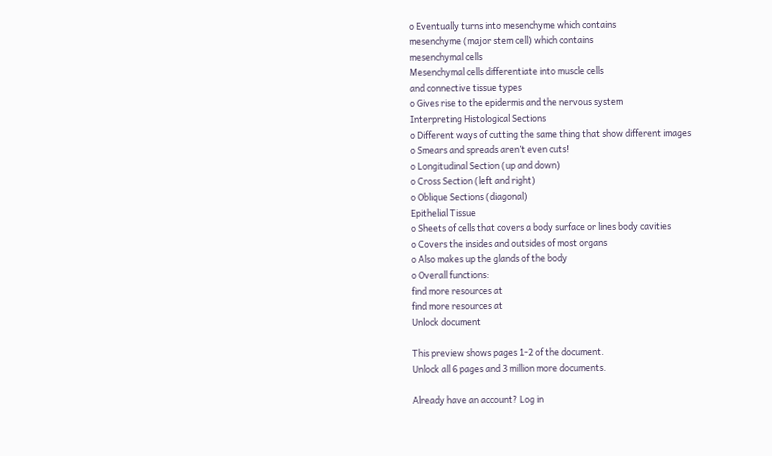o Eventually turns into mesenchyme which contains
mesenchyme (major stem cell) which contains
mesenchymal cells
Mesenchymal cells differentiate into muscle cells
and connective tissue types
o Gives rise to the epidermis and the nervous system
Interpreting Histological Sections
o Different ways of cutting the same thing that show different images
o Smears and spreads aren’t even cuts!
o Longitudinal Section (up and down)
o Cross Section (left and right)
o Oblique Sections (diagonal)
Epithelial Tissue
o Sheets of cells that covers a body surface or lines body cavities
o Covers the insides and outsides of most organs
o Also makes up the glands of the body
o Overall functions:
find more resources at
find more resources at
Unlock document

This preview shows pages 1-2 of the document.
Unlock all 6 pages and 3 million more documents.

Already have an account? Log in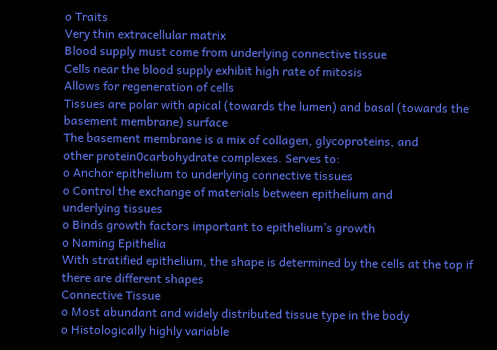o Traits
Very thin extracellular matrix
Blood supply must come from underlying connective tissue
Cells near the blood supply exhibit high rate of mitosis
Allows for regeneration of cells
Tissues are polar with apical (towards the lumen) and basal (towards the
basement membrane) surface
The basement membrane is a mix of collagen, glycoproteins, and
other protein0carbohydrate complexes. Serves to:
o Anchor epithelium to underlying connective tissues
o Control the exchange of materials between epithelium and
underlying tissues
o Binds growth factors important to epithelium’s growth
o Naming Epithelia
With stratified epithelium, the shape is determined by the cells at the top if
there are different shapes
Connective Tissue
o Most abundant and widely distributed tissue type in the body
o Histologically highly variable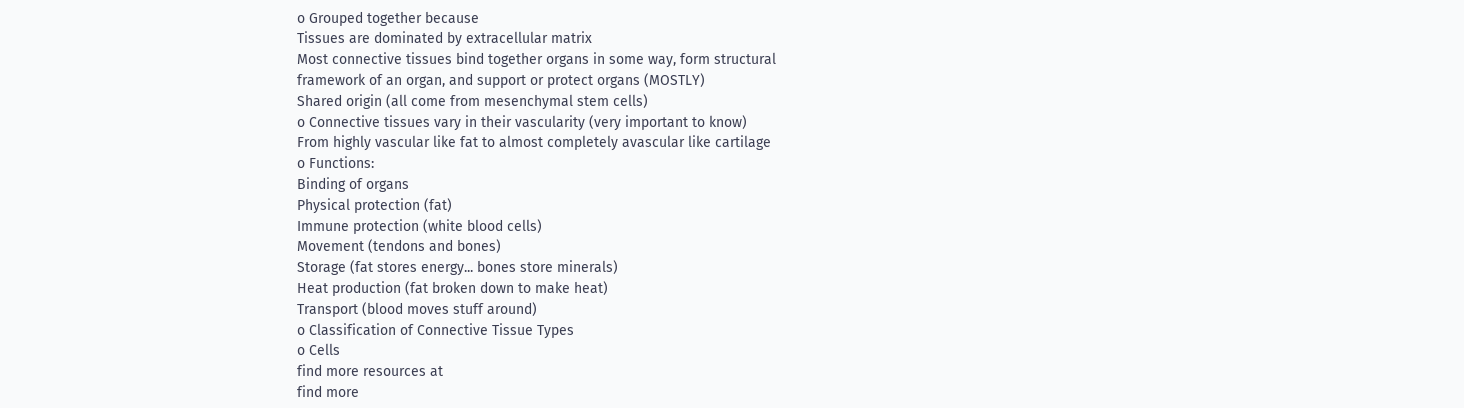o Grouped together because
Tissues are dominated by extracellular matrix
Most connective tissues bind together organs in some way, form structural
framework of an organ, and support or protect organs (MOSTLY)
Shared origin (all come from mesenchymal stem cells)
o Connective tissues vary in their vascularity (very important to know)
From highly vascular like fat to almost completely avascular like cartilage
o Functions:
Binding of organs
Physical protection (fat)
Immune protection (white blood cells)
Movement (tendons and bones)
Storage (fat stores energy... bones store minerals)
Heat production (fat broken down to make heat)
Transport (blood moves stuff around)
o Classification of Connective Tissue Types
o Cells
find more resources at
find more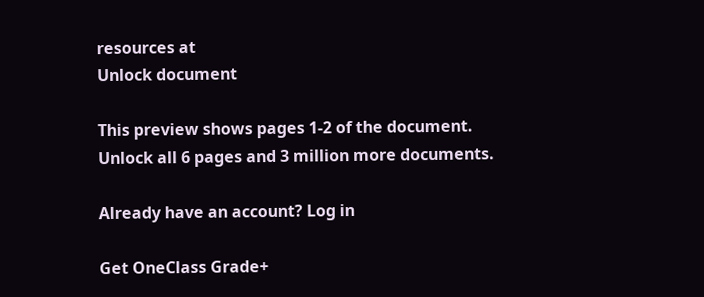resources at
Unlock document

This preview shows pages 1-2 of the document.
Unlock all 6 pages and 3 million more documents.

Already have an account? Log in

Get OneClass Grade+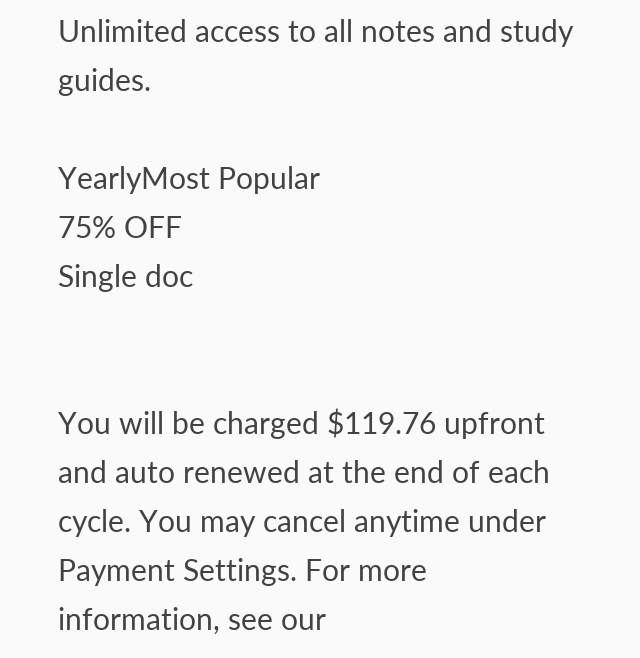Unlimited access to all notes and study guides.

YearlyMost Popular
75% OFF
Single doc


You will be charged $119.76 upfront and auto renewed at the end of each cycle. You may cancel anytime under Payment Settings. For more information, see our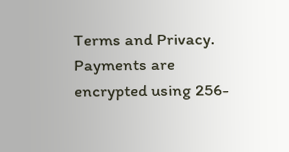Terms and Privacy.
Payments are encrypted using 256-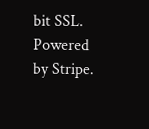bit SSL. Powered by Stripe.